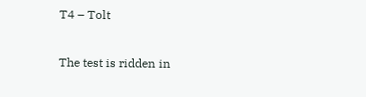T4 – Tolt

The test is ridden in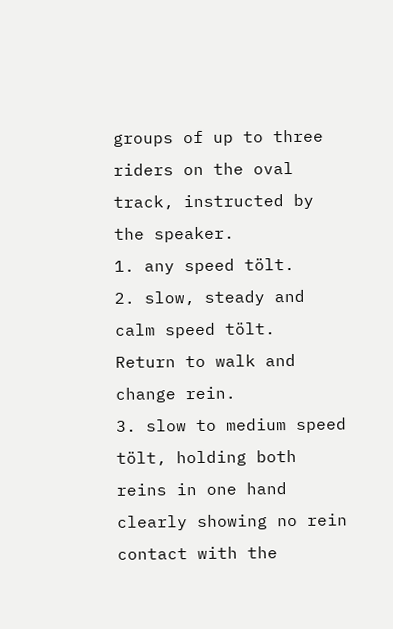groups of up to three riders on the oval track, instructed by the speaker.
1. any speed tölt.
2. slow, steady and calm speed tölt.
Return to walk and change rein.
3. slow to medium speed tölt, holding both reins in one hand clearly showing no rein
contact with the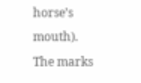horse’s mouth).
The marks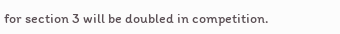for section 3 will be doubled in competition.